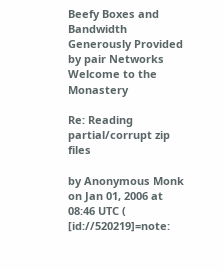Beefy Boxes and Bandwidth Generously Provided by pair Networks
Welcome to the Monastery

Re: Reading partial/corrupt zip files

by Anonymous Monk
on Jan 01, 2006 at 08:46 UTC ( [id://520219]=note: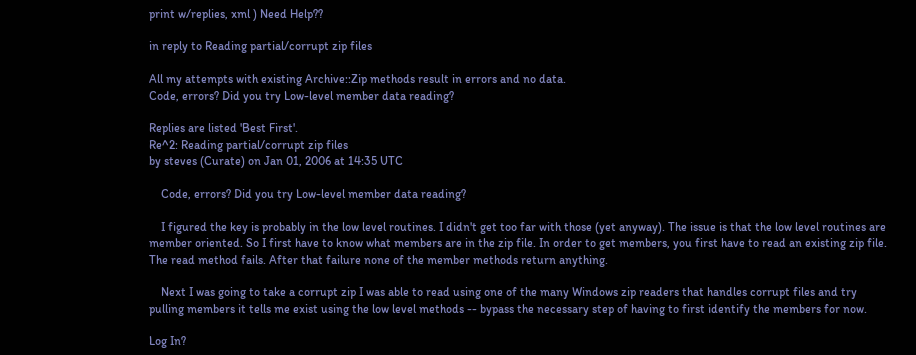print w/replies, xml ) Need Help??

in reply to Reading partial/corrupt zip files

All my attempts with existing Archive::Zip methods result in errors and no data.
Code, errors? Did you try Low-level member data reading?

Replies are listed 'Best First'.
Re^2: Reading partial/corrupt zip files
by steves (Curate) on Jan 01, 2006 at 14:35 UTC

    Code, errors? Did you try Low-level member data reading?

    I figured the key is probably in the low level routines. I didn't get too far with those (yet anyway). The issue is that the low level routines are member oriented. So I first have to know what members are in the zip file. In order to get members, you first have to read an existing zip file. The read method fails. After that failure none of the member methods return anything.

    Next I was going to take a corrupt zip I was able to read using one of the many Windows zip readers that handles corrupt files and try pulling members it tells me exist using the low level methods -- bypass the necessary step of having to first identify the members for now.

Log In?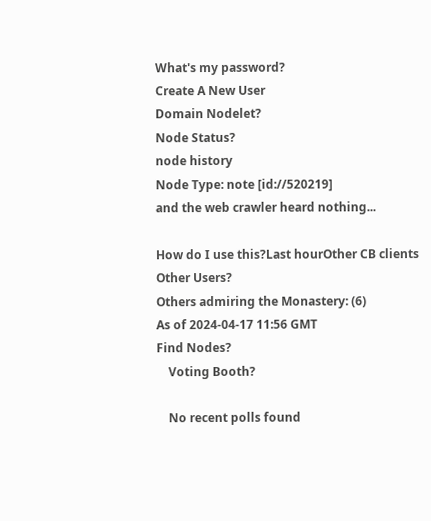What's my password?
Create A New User
Domain Nodelet?
Node Status?
node history
Node Type: note [id://520219]
and the web crawler heard nothing...

How do I use this?Last hourOther CB clients
Other Users?
Others admiring the Monastery: (6)
As of 2024-04-17 11:56 GMT
Find Nodes?
    Voting Booth?

    No recent polls found